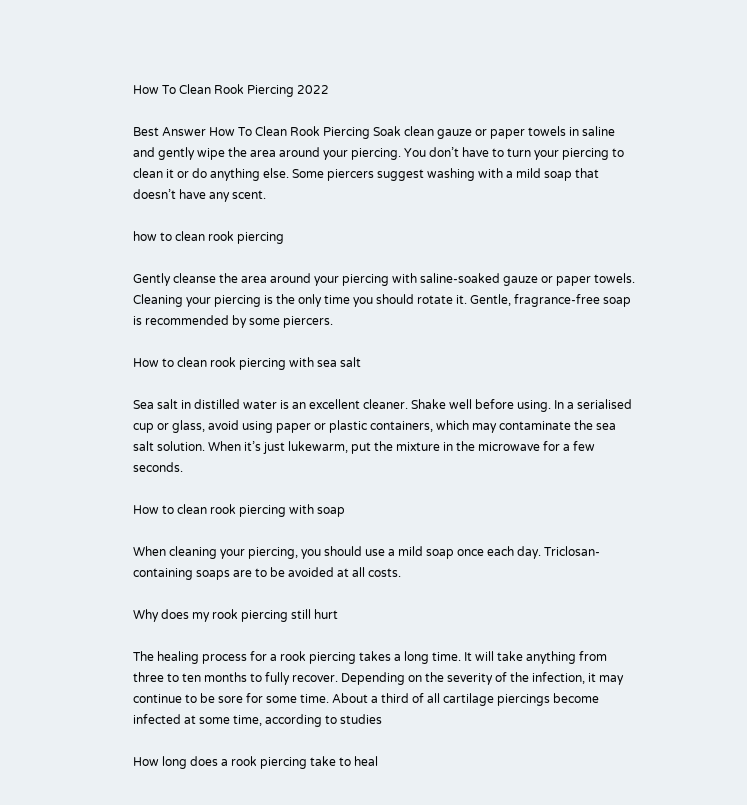How To Clean Rook Piercing 2022

Best Answer How To Clean Rook Piercing Soak clean gauze or paper towels in saline and gently wipe the area around your piercing. You don’t have to turn your piercing to clean it or do anything else. Some piercers suggest washing with a mild soap that doesn’t have any scent.

how to clean rook piercing

Gently cleanse the area around your piercing with saline-soaked gauze or paper towels. Cleaning your piercing is the only time you should rotate it. Gentle, fragrance-free soap is recommended by some piercers.

How to clean rook piercing with sea salt

Sea salt in distilled water is an excellent cleaner. Shake well before using. In a serialised cup or glass, avoid using paper or plastic containers, which may contaminate the sea salt solution. When it’s just lukewarm, put the mixture in the microwave for a few seconds.

How to clean rook piercing with soap

When cleaning your piercing, you should use a mild soap once each day. Triclosan-containing soaps are to be avoided at all costs.

Why does my rook piercing still hurt

The healing process for a rook piercing takes a long time. It will take anything from three to ten months to fully recover. Depending on the severity of the infection, it may continue to be sore for some time. About a third of all cartilage piercings become infected at some time, according to studies

How long does a rook piercing take to heal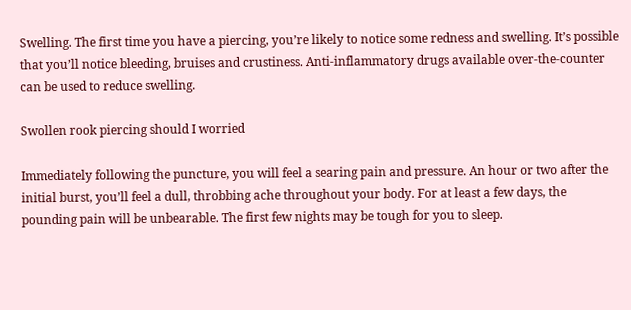Swelling. The first time you have a piercing, you’re likely to notice some redness and swelling. It’s possible that you’ll notice bleeding, bruises and crustiness. Anti-inflammatory drugs available over-the-counter can be used to reduce swelling.

Swollen rook piercing should I worried

Immediately following the puncture, you will feel a searing pain and pressure. An hour or two after the initial burst, you’ll feel a dull, throbbing ache throughout your body. For at least a few days, the pounding pain will be unbearable. The first few nights may be tough for you to sleep.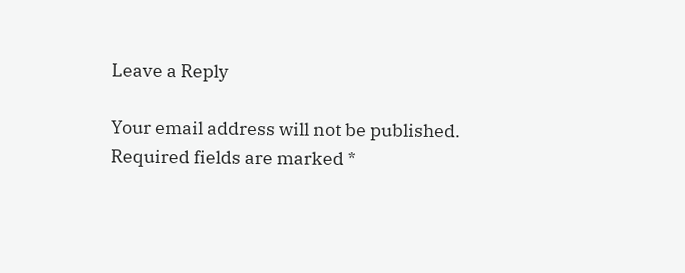Leave a Reply

Your email address will not be published. Required fields are marked *